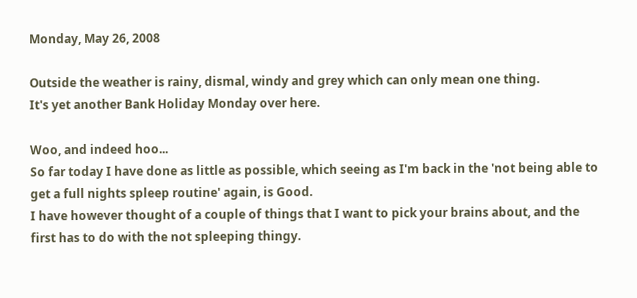Monday, May 26, 2008

Outside the weather is rainy, dismal, windy and grey which can only mean one thing.
It's yet another Bank Holiday Monday over here.

Woo, and indeed hoo...
So far today I have done as little as possible, which seeing as I'm back in the 'not being able to get a full nights spleep routine' again, is Good.
I have however thought of a couple of things that I want to pick your brains about, and the first has to do with the not spleeping thingy.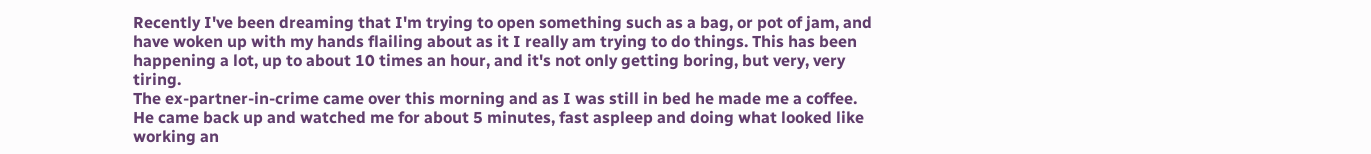Recently I've been dreaming that I'm trying to open something such as a bag, or pot of jam, and have woken up with my hands flailing about as it I really am trying to do things. This has been happening a lot, up to about 10 times an hour, and it's not only getting boring, but very, very tiring.
The ex-partner-in-crime came over this morning and as I was still in bed he made me a coffee. He came back up and watched me for about 5 minutes, fast aspleep and doing what looked like working an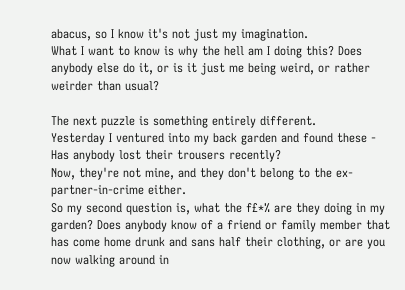abacus, so I know it's not just my imagination.
What I want to know is why the hell am I doing this? Does anybody else do it, or is it just me being weird, or rather weirder than usual?

The next puzzle is something entirely different.
Yesterday I ventured into my back garden and found these -
Has anybody lost their trousers recently?
Now, they're not mine, and they don't belong to the ex-partner-in-crime either.
So my second question is, what the f£*% are they doing in my garden? Does anybody know of a friend or family member that has come home drunk and sans half their clothing, or are you now walking around in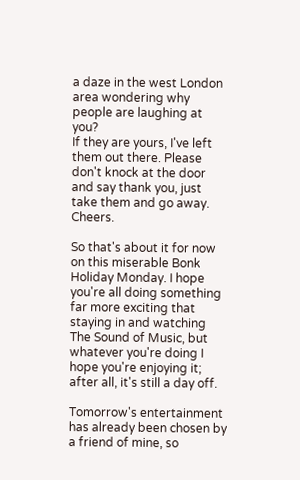a daze in the west London area wondering why people are laughing at you?
If they are yours, I've left them out there. Please don't knock at the door and say thank you, just take them and go away. Cheers.

So that's about it for now on this miserable Bonk Holiday Monday. I hope you're all doing something far more exciting that staying in and watching The Sound of Music, but whatever you're doing I hope you're enjoying it; after all, it's still a day off.

Tomorrow's entertainment has already been chosen by a friend of mine, so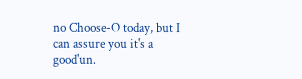no Choose-O today, but I can assure you it's a good'un.